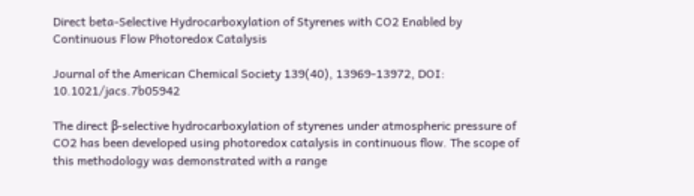Direct beta-Selective Hydrocarboxylation of Styrenes with CO2 Enabled by Continuous Flow Photoredox Catalysis

Journal of the American Chemical Society 139(40), 13969-13972, DOI: 10.1021/jacs.7b05942

The direct β-selective hydrocarboxylation of styrenes under atmospheric pressure of CO2 has been developed using photoredox catalysis in continuous flow. The scope of this methodology was demonstrated with a range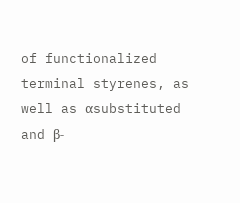of functionalized terminal styrenes, as well as αsubstituted and β-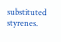substituted styrenes.